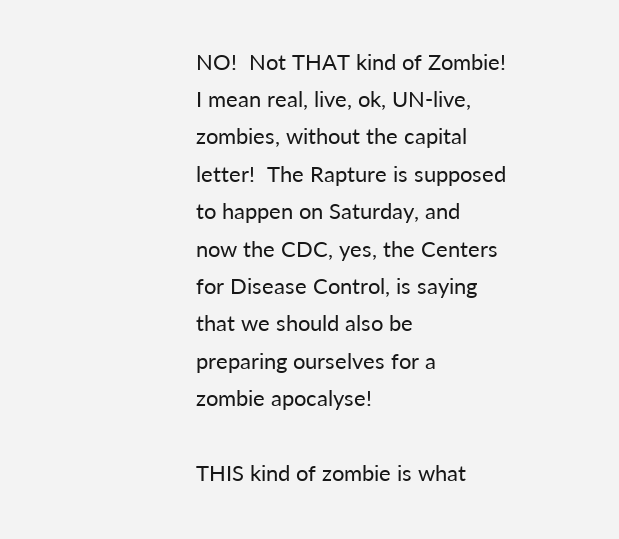NO!  Not THAT kind of Zombie!  I mean real, live, ok, UN-live, zombies, without the capital letter!  The Rapture is supposed to happen on Saturday, and now the CDC, yes, the Centers for Disease Control, is saying that we should also be preparing ourselves for a zombie apocalyse!

THIS kind of zombie is what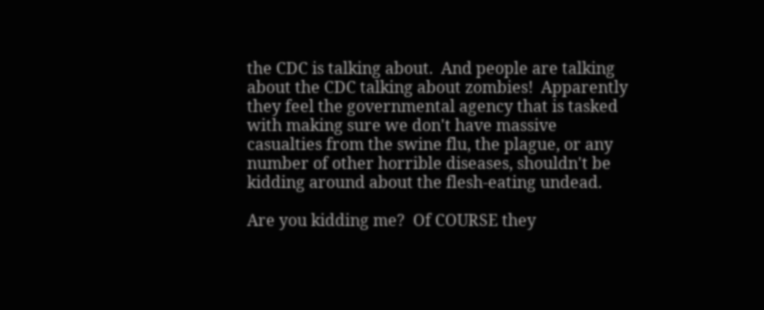the CDC is talking about.  And people are talking about the CDC talking about zombies!  Apparently they feel the governmental agency that is tasked with making sure we don't have massive casualties from the swine flu, the plague, or any number of other horrible diseases, shouldn't be kidding around about the flesh-eating undead.

Are you kidding me?  Of COURSE they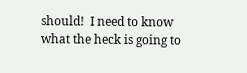should!  I need to know what the heck is going to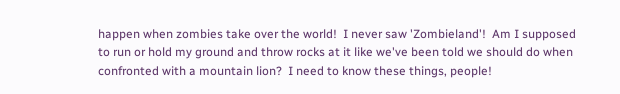happen when zombies take over the world!  I never saw 'Zombieland'!  Am I supposed to run or hold my ground and throw rocks at it like we've been told we should do when confronted with a mountain lion?  I need to know these things, people!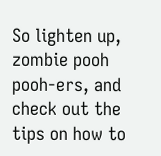So lighten up, zombie pooh pooh-ers, and check out the tips on how to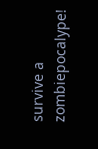survive a zombiepocalype!